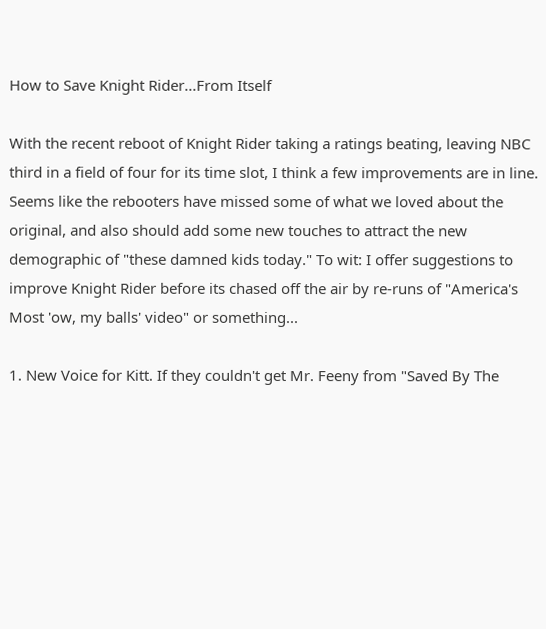How to Save Knight Rider...From Itself

With the recent reboot of Knight Rider taking a ratings beating, leaving NBC third in a field of four for its time slot, I think a few improvements are in line. Seems like the rebooters have missed some of what we loved about the original, and also should add some new touches to attract the new demographic of "these damned kids today." To wit: I offer suggestions to improve Knight Rider before its chased off the air by re-runs of "America's Most 'ow, my balls' video" or something...

1. New Voice for Kitt. If they couldn't get Mr. Feeny from "Saved By The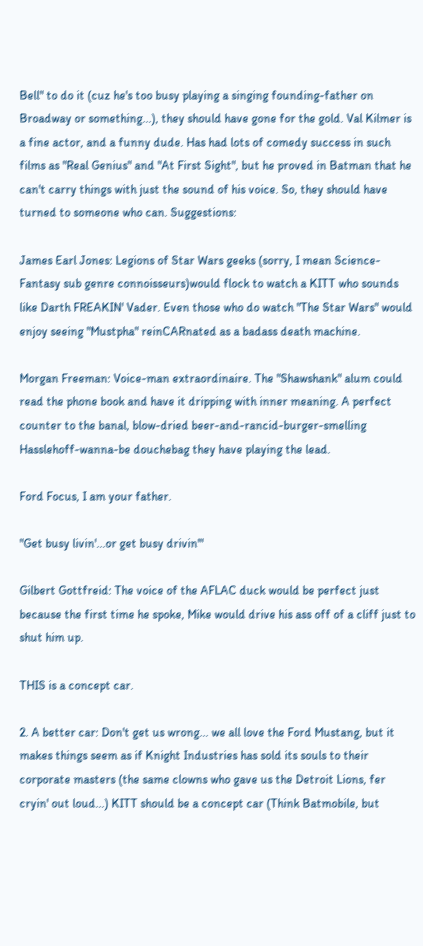Bell" to do it (cuz he's too busy playing a singing founding-father on Broadway or something...), they should have gone for the gold. Val Kilmer is a fine actor, and a funny dude. Has had lots of comedy success in such films as "Real Genius" and "At First Sight", but he proved in Batman that he can't carry things with just the sound of his voice. So, they should have turned to someone who can. Suggestions:

James Earl Jones: Legions of Star Wars geeks (sorry, I mean Science-Fantasy sub genre connoisseurs)would flock to watch a KITT who sounds like Darth FREAKIN' Vader. Even those who do watch "The Star Wars" would enjoy seeing "Mustpha" reinCARnated as a badass death machine.

Morgan Freeman: Voice-man extraordinaire. The "Shawshank" alum could read the phone book and have it dripping with inner meaning. A perfect counter to the banal, blow-dried beer-and-rancid-burger-smelling Hasslehoff-wanna-be douchebag they have playing the lead.

Ford Focus, I am your father.

"Get busy livin'...or get busy drivin'"

Gilbert Gottfreid: The voice of the AFLAC duck would be perfect just because the first time he spoke, Mike would drive his ass off of a cliff just to shut him up.

THIS is a concept car.

2. A better car: Don't get us wrong... we all love the Ford Mustang, but it makes things seem as if Knight Industries has sold its souls to their corporate masters (the same clowns who gave us the Detroit Lions, fer cryin' out loud...) KITT should be a concept car (Think Batmobile, but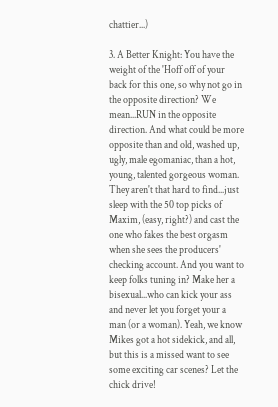chattier...)

3. A Better Knight: You have the weight of the 'Hoff off of your back for this one, so why not go in the opposite direction? We mean...RUN in the opposite direction. And what could be more opposite than and old, washed up, ugly, male egomaniac, than a hot, young, talented gorgeous woman. They aren't that hard to find...just sleep with the 50 top picks of Maxim, (easy, right?) and cast the one who fakes the best orgasm when she sees the producers' checking account. And you want to keep folks tuning in? Make her a bisexual...who can kick your ass and never let you forget your a man (or a woman). Yeah, we know Mikes got a hot sidekick, and all, but this is a missed want to see some exciting car scenes? Let the chick drive!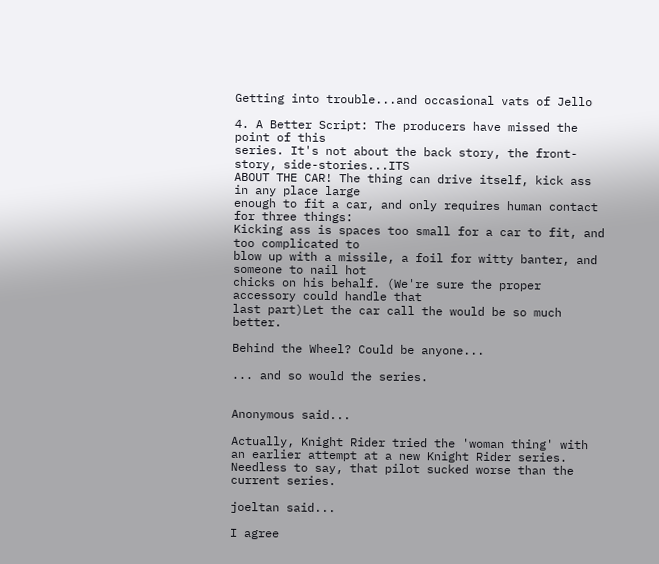Getting into trouble...and occasional vats of Jello

4. A Better Script: The producers have missed the point of this
series. It's not about the back story, the front-story, side-stories...ITS
ABOUT THE CAR! The thing can drive itself, kick ass in any place large
enough to fit a car, and only requires human contact for three things:
Kicking ass is spaces too small for a car to fit, and too complicated to
blow up with a missile, a foil for witty banter, and someone to nail hot
chicks on his behalf. (We're sure the proper accessory could handle that
last part)Let the car call the would be so much better.

Behind the Wheel? Could be anyone...

... and so would the series.


Anonymous said...

Actually, Knight Rider tried the 'woman thing' with an earlier attempt at a new Knight Rider series. Needless to say, that pilot sucked worse than the current series.

joeltan said...

I agree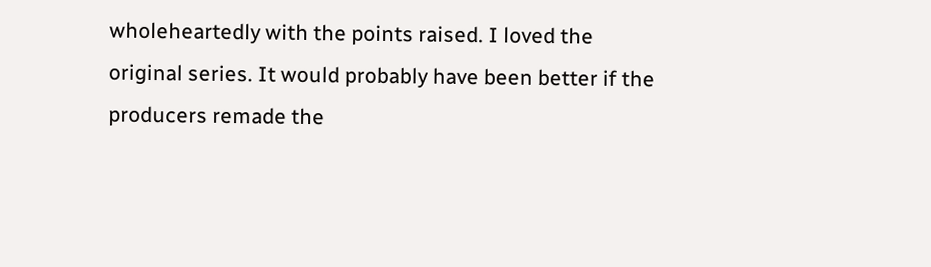wholeheartedly with the points raised. I loved the original series. It would probably have been better if the producers remade the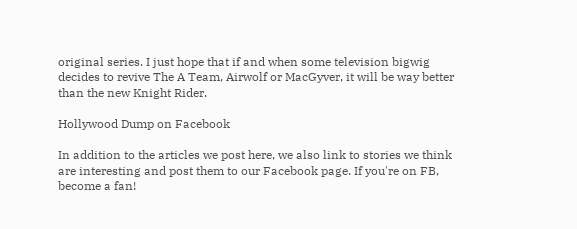original series. I just hope that if and when some television bigwig decides to revive The A Team, Airwolf or MacGyver, it will be way better than the new Knight Rider.

Hollywood Dump on Facebook

In addition to the articles we post here, we also link to stories we think are interesting and post them to our Facebook page. If you're on FB, become a fan!